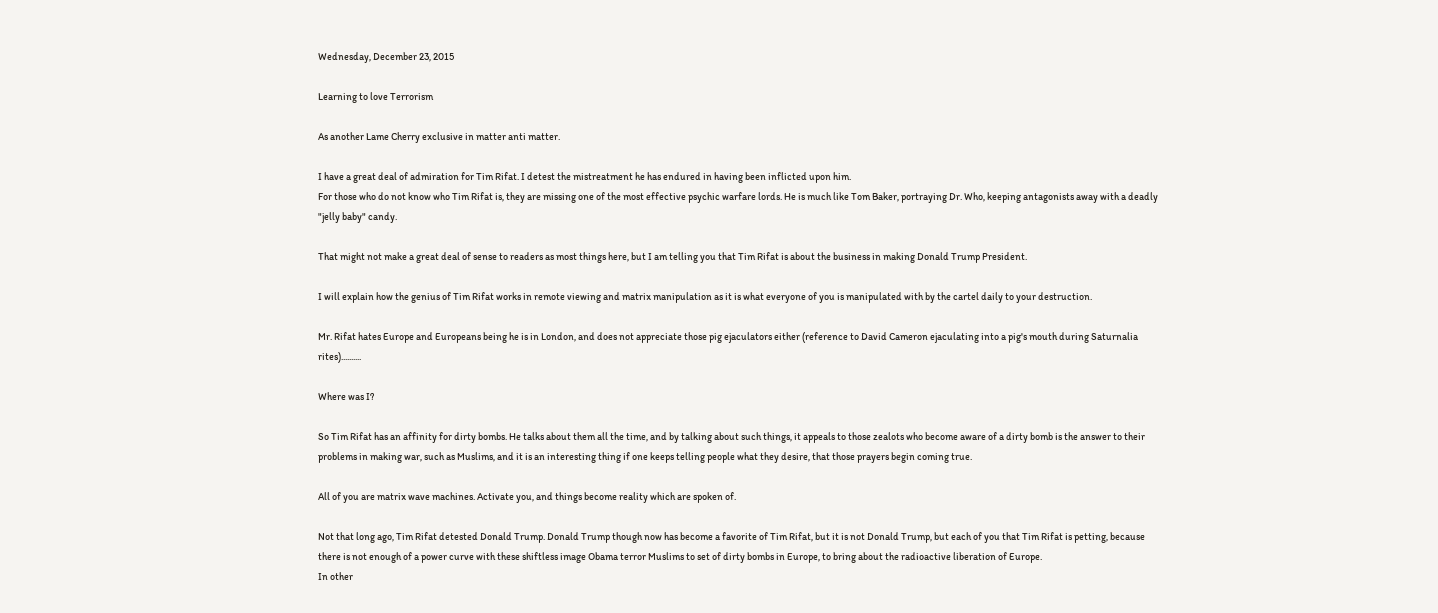Wednesday, December 23, 2015

Learning to love Terrorism

As another Lame Cherry exclusive in matter anti matter.

I have a great deal of admiration for Tim Rifat. I detest the mistreatment he has endured in having been inflicted upon him.
For those who do not know who Tim Rifat is, they are missing one of the most effective psychic warfare lords. He is much like Tom Baker, portraying Dr. Who, keeping antagonists away with a deadly "jelly baby" candy.

That might not make a great deal of sense to readers as most things here, but I am telling you that Tim Rifat is about the business in making Donald Trump President.

I will explain how the genius of Tim Rifat works in remote viewing and matrix manipulation as it is what everyone of you is manipulated with by the cartel daily to your destruction.

Mr. Rifat hates Europe and Europeans being he is in London, and does not appreciate those pig ejaculators either (reference to David Cameron ejaculating into a pig's mouth during Saturnalia rites)..........

Where was I?

So Tim Rifat has an affinity for dirty bombs. He talks about them all the time, and by talking about such things, it appeals to those zealots who become aware of a dirty bomb is the answer to their problems in making war, such as Muslims, and it is an interesting thing if one keeps telling people what they desire, that those prayers begin coming true.

All of you are matrix wave machines. Activate you, and things become reality which are spoken of.

Not that long ago, Tim Rifat detested Donald Trump. Donald Trump though now has become a favorite of Tim Rifat, but it is not Donald Trump, but each of you that Tim Rifat is petting, because there is not enough of a power curve with these shiftless image Obama terror Muslims to set of dirty bombs in Europe, to bring about the radioactive liberation of Europe.
In other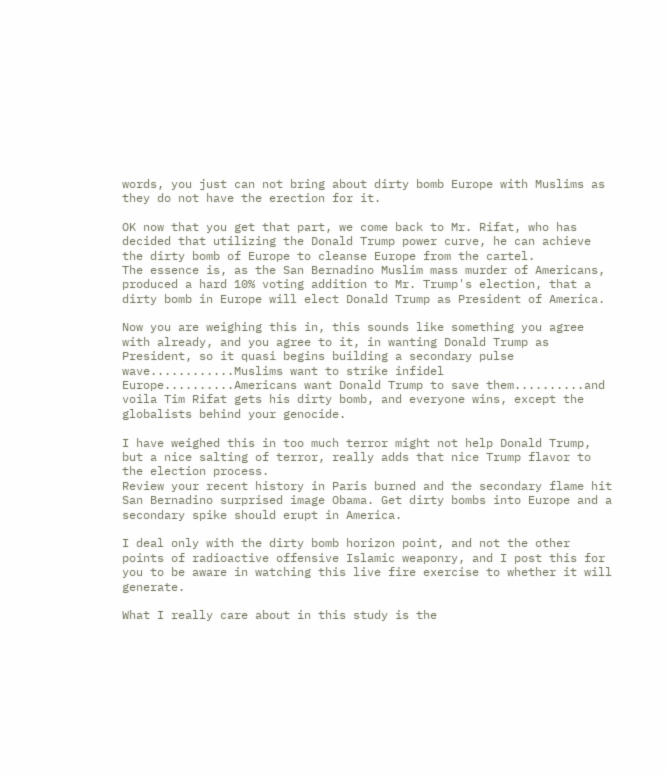words, you just can not bring about dirty bomb Europe with Muslims as they do not have the erection for it.

OK now that you get that part, we come back to Mr. Rifat, who has decided that utilizing the Donald Trump power curve, he can achieve the dirty bomb of Europe to cleanse Europe from the cartel.
The essence is, as the San Bernadino Muslim mass murder of Americans, produced a hard 10% voting addition to Mr. Trump's election, that a dirty bomb in Europe will elect Donald Trump as President of America.

Now you are weighing this in, this sounds like something you agree with already, and you agree to it, in wanting Donald Trump as President, so it quasi begins building a secondary pulse wave............Muslims want to strike infidel Europe..........Americans want Donald Trump to save them..........and voila Tim Rifat gets his dirty bomb, and everyone wins, except the globalists behind your genocide.

I have weighed this in too much terror might not help Donald Trump, but a nice salting of terror, really adds that nice Trump flavor to the election process.
Review your recent history in Paris burned and the secondary flame hit San Bernadino surprised image Obama. Get dirty bombs into Europe and a secondary spike should erupt in America.

I deal only with the dirty bomb horizon point, and not the other points of radioactive offensive Islamic weaponry, and I post this for you to be aware in watching this live fire exercise to whether it will generate.

What I really care about in this study is the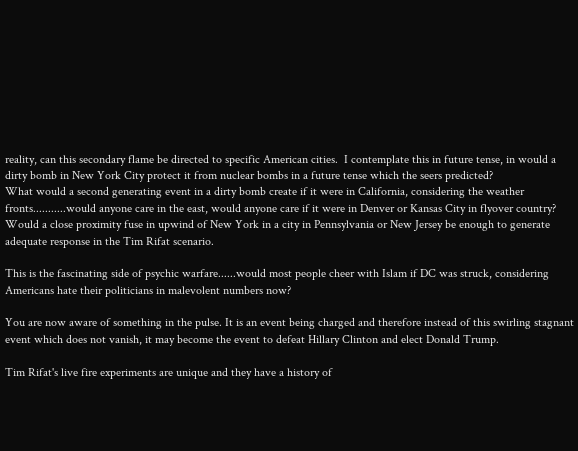reality, can this secondary flame be directed to specific American cities.  I contemplate this in future tense, in would a dirty bomb in New York City protect it from nuclear bombs in a future tense which the seers predicted?
What would a second generating event in a dirty bomb create if it were in California, considering the weather fronts...........would anyone care in the east, would anyone care if it were in Denver or Kansas City in flyover country?
Would a close proximity fuse in upwind of New York in a city in Pennsylvania or New Jersey be enough to generate adequate response in the Tim Rifat scenario.

This is the fascinating side of psychic warfare......would most people cheer with Islam if DC was struck, considering Americans hate their politicians in malevolent numbers now?

You are now aware of something in the pulse. It is an event being charged and therefore instead of this swirling stagnant event which does not vanish, it may become the event to defeat Hillary Clinton and elect Donald Trump.

Tim Rifat's live fire experiments are unique and they have a history of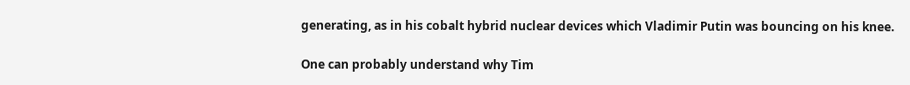generating, as in his cobalt hybrid nuclear devices which Vladimir Putin was bouncing on his knee.

One can probably understand why Tim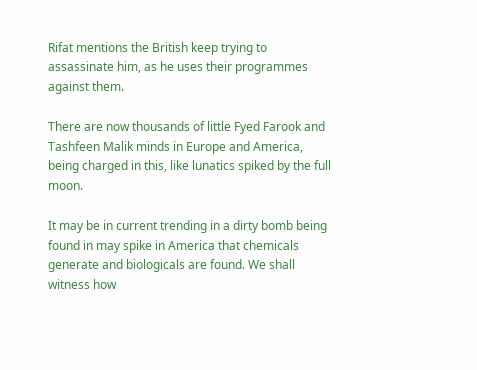Rifat mentions the British keep trying to assassinate him, as he uses their programmes against them.

There are now thousands of little Fyed Farook and Tashfeen Malik minds in Europe and America, being charged in this, like lunatics spiked by the full moon.

It may be in current trending in a dirty bomb being found in may spike in America that chemicals generate and biologicals are found. We shall witness how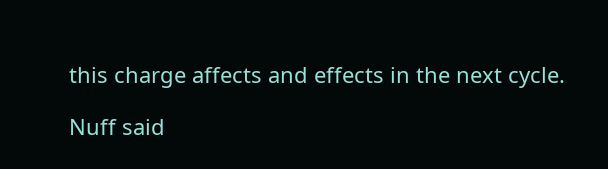this charge affects and effects in the next cycle.

Nuff said